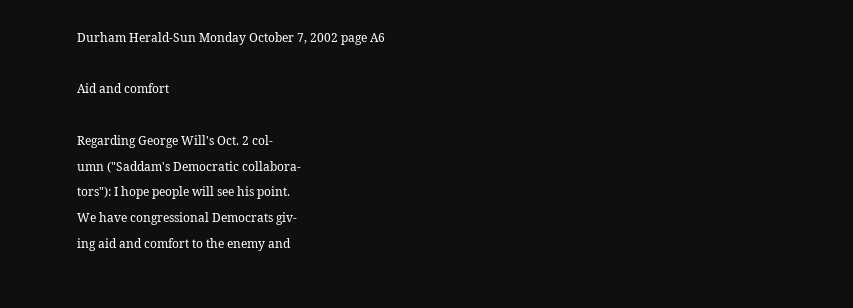Durham Herald-Sun Monday October 7, 2002 page A6

Aid and comfort

Regarding George Will's Oct. 2 col-
umn ("Saddam's Democratic collabora-
tors"): I hope people will see his point.
We have congressional Democrats giv-
ing aid and comfort to the enemy and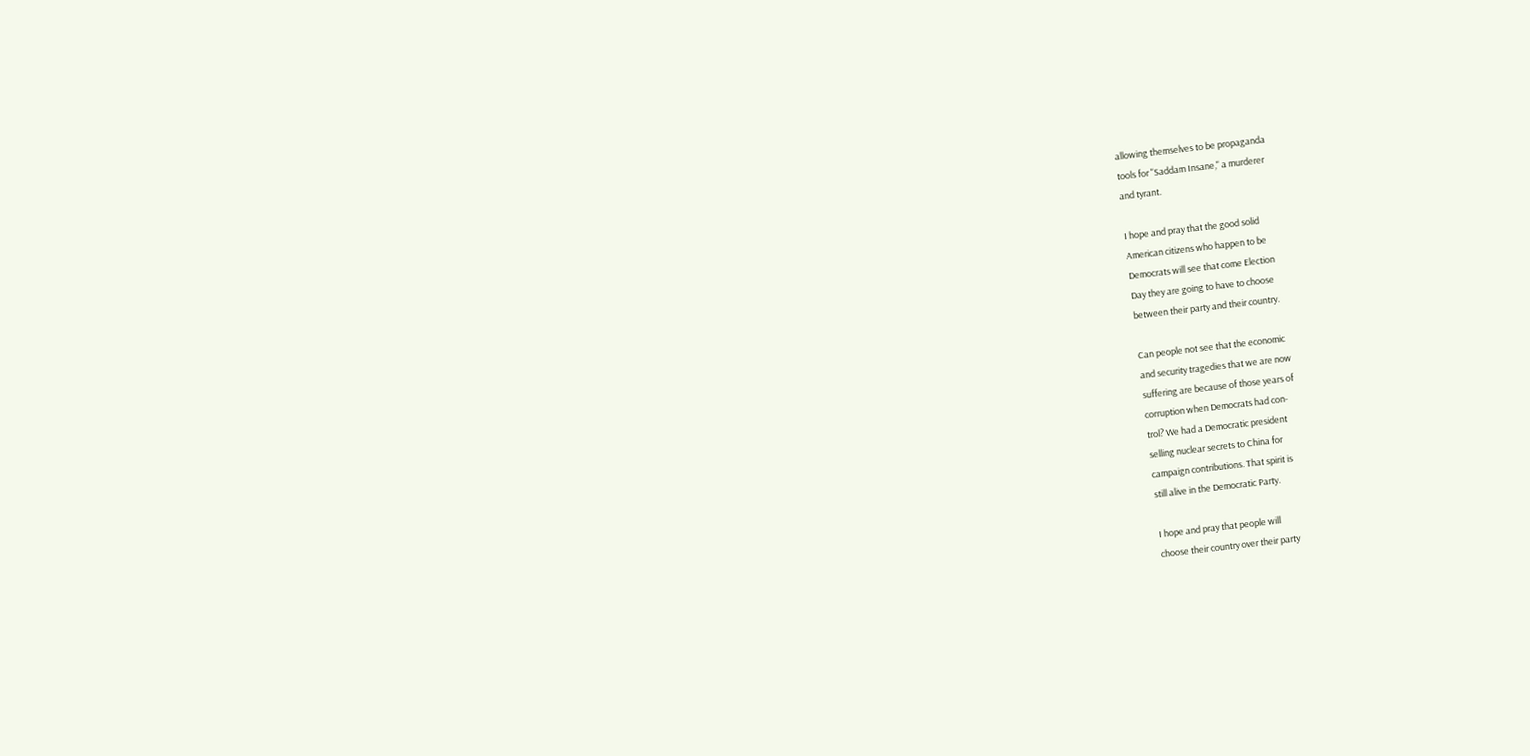allowing themselves to be propaganda
tools for "Saddam Insane," a murderer
and tyrant.

I hope and pray that the good solid
American citizens who happen to be
Democrats will see that come Election
Day they are going to have to choose
between their party and their country.

Can people not see that the economic
and security tragedies that we are now
suffering are because of those years of
corruption when Democrats had con-
trol? We had a Democratic president
selling nuclear secrets to China for
campaign contributions. That spirit is
still alive in the Democratic Party.

I hope and pray that people will
choose their country over their party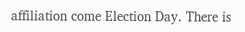affiliation come Election Day. There is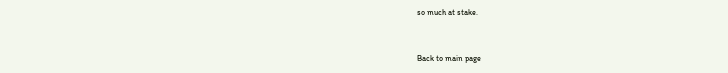so much at stake.


Back to main page